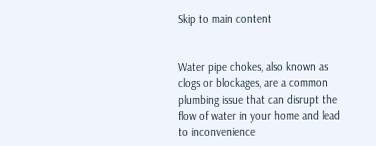Skip to main content


Water pipe chokes, also known as clogs or blockages, are a common plumbing issue that can disrupt the flow of water in your home and lead to inconvenience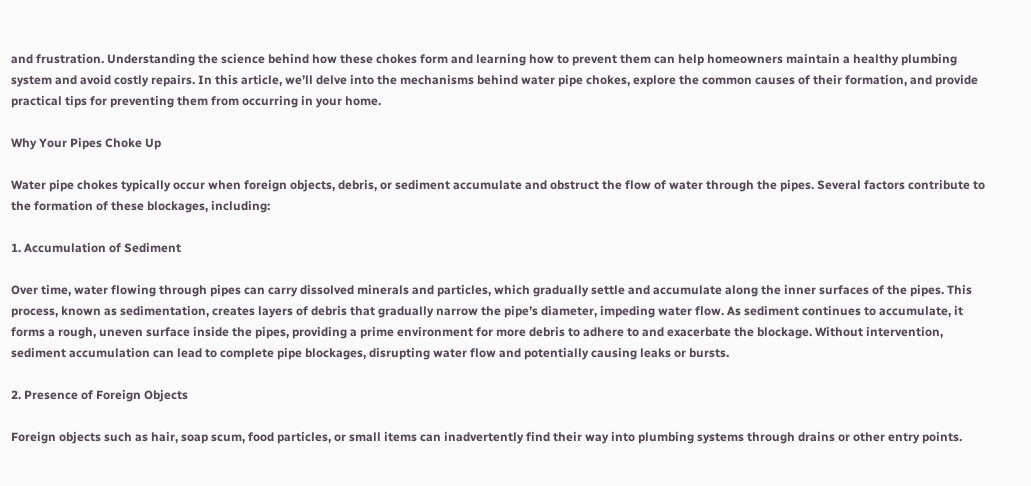and frustration. Understanding the science behind how these chokes form and learning how to prevent them can help homeowners maintain a healthy plumbing system and avoid costly repairs. In this article, we’ll delve into the mechanisms behind water pipe chokes, explore the common causes of their formation, and provide practical tips for preventing them from occurring in your home.

Why Your Pipes Choke Up

Water pipe chokes typically occur when foreign objects, debris, or sediment accumulate and obstruct the flow of water through the pipes. Several factors contribute to the formation of these blockages, including:

1. Accumulation of Sediment

Over time, water flowing through pipes can carry dissolved minerals and particles, which gradually settle and accumulate along the inner surfaces of the pipes. This process, known as sedimentation, creates layers of debris that gradually narrow the pipe’s diameter, impeding water flow. As sediment continues to accumulate, it forms a rough, uneven surface inside the pipes, providing a prime environment for more debris to adhere to and exacerbate the blockage. Without intervention, sediment accumulation can lead to complete pipe blockages, disrupting water flow and potentially causing leaks or bursts.

2. Presence of Foreign Objects

Foreign objects such as hair, soap scum, food particles, or small items can inadvertently find their way into plumbing systems through drains or other entry points.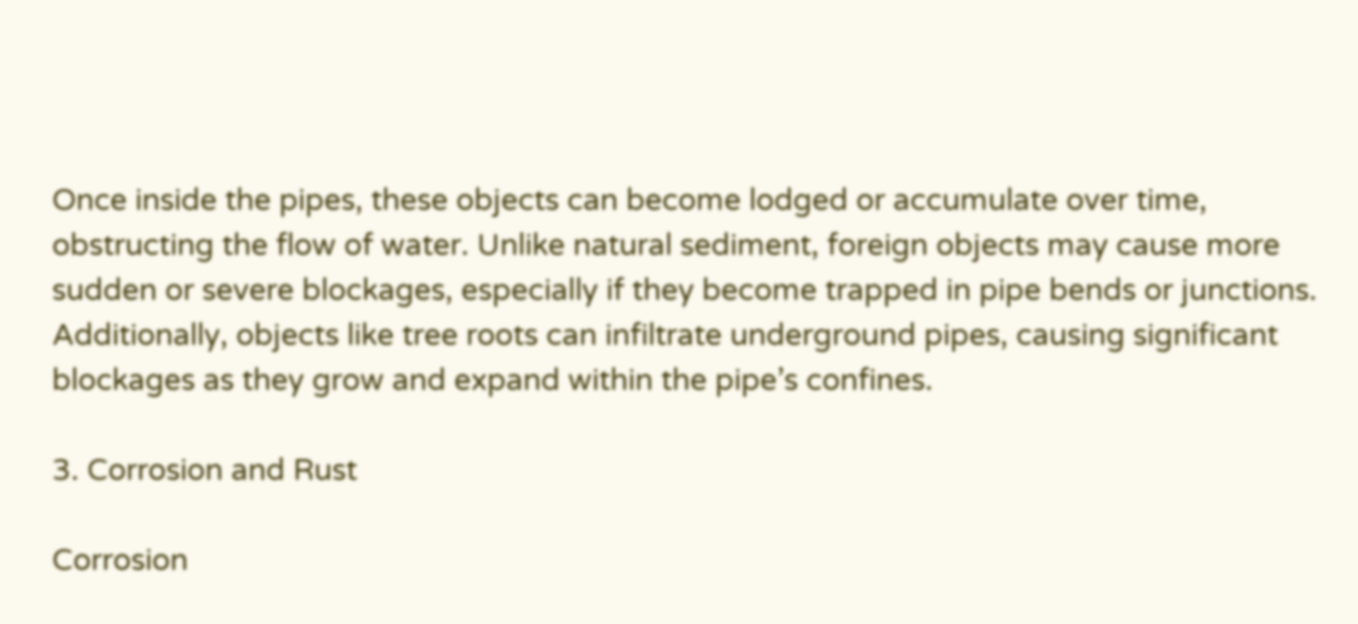Once inside the pipes, these objects can become lodged or accumulate over time, obstructing the flow of water. Unlike natural sediment, foreign objects may cause more sudden or severe blockages, especially if they become trapped in pipe bends or junctions. Additionally, objects like tree roots can infiltrate underground pipes, causing significant blockages as they grow and expand within the pipe’s confines.

3. Corrosion and Rust

Corrosion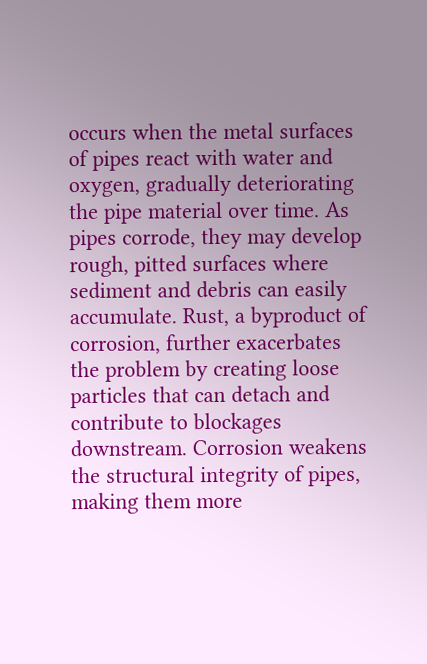occurs when the metal surfaces of pipes react with water and oxygen, gradually deteriorating the pipe material over time. As pipes corrode, they may develop rough, pitted surfaces where sediment and debris can easily accumulate. Rust, a byproduct of corrosion, further exacerbates the problem by creating loose particles that can detach and contribute to blockages downstream. Corrosion weakens the structural integrity of pipes, making them more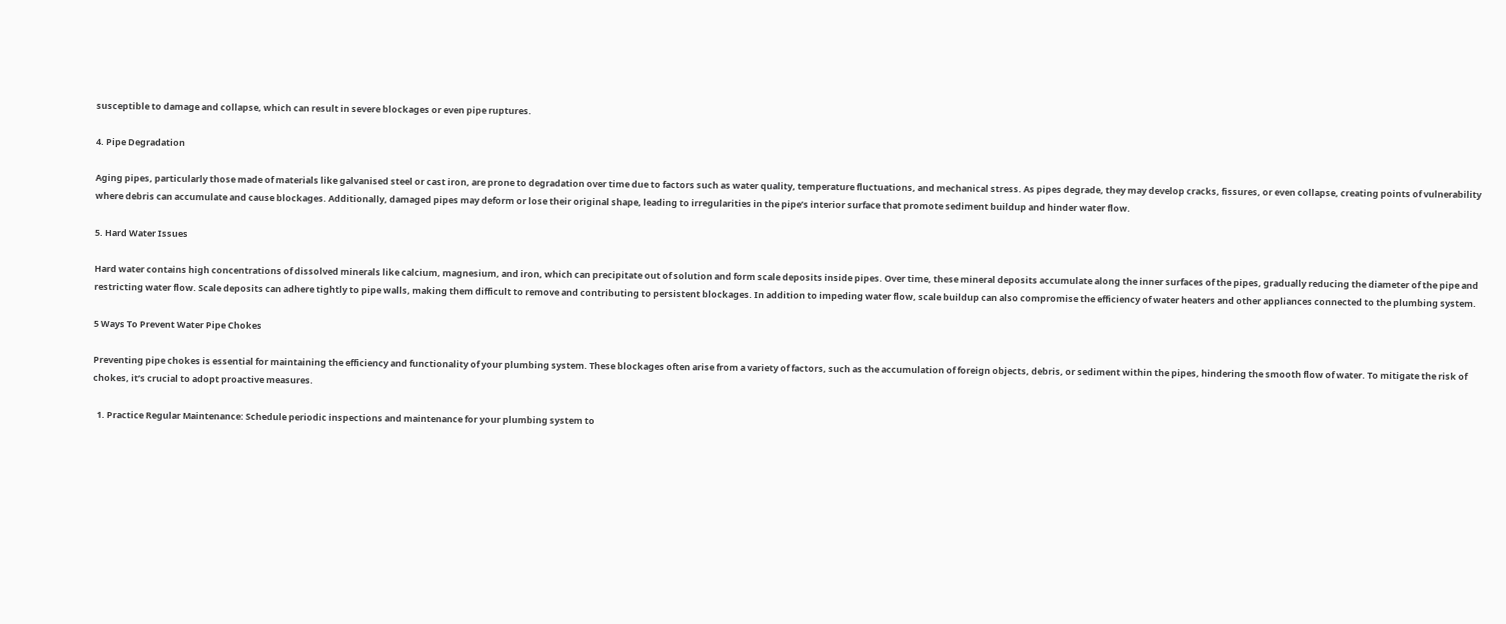susceptible to damage and collapse, which can result in severe blockages or even pipe ruptures.

4. Pipe Degradation

Aging pipes, particularly those made of materials like galvanised steel or cast iron, are prone to degradation over time due to factors such as water quality, temperature fluctuations, and mechanical stress. As pipes degrade, they may develop cracks, fissures, or even collapse, creating points of vulnerability where debris can accumulate and cause blockages. Additionally, damaged pipes may deform or lose their original shape, leading to irregularities in the pipe’s interior surface that promote sediment buildup and hinder water flow.

5. Hard Water Issues

Hard water contains high concentrations of dissolved minerals like calcium, magnesium, and iron, which can precipitate out of solution and form scale deposits inside pipes. Over time, these mineral deposits accumulate along the inner surfaces of the pipes, gradually reducing the diameter of the pipe and restricting water flow. Scale deposits can adhere tightly to pipe walls, making them difficult to remove and contributing to persistent blockages. In addition to impeding water flow, scale buildup can also compromise the efficiency of water heaters and other appliances connected to the plumbing system.

5 Ways To Prevent Water Pipe Chokes

Preventing pipe chokes is essential for maintaining the efficiency and functionality of your plumbing system. These blockages often arise from a variety of factors, such as the accumulation of foreign objects, debris, or sediment within the pipes, hindering the smooth flow of water. To mitigate the risk of chokes, it’s crucial to adopt proactive measures.

  1. Practice Regular Maintenance: Schedule periodic inspections and maintenance for your plumbing system to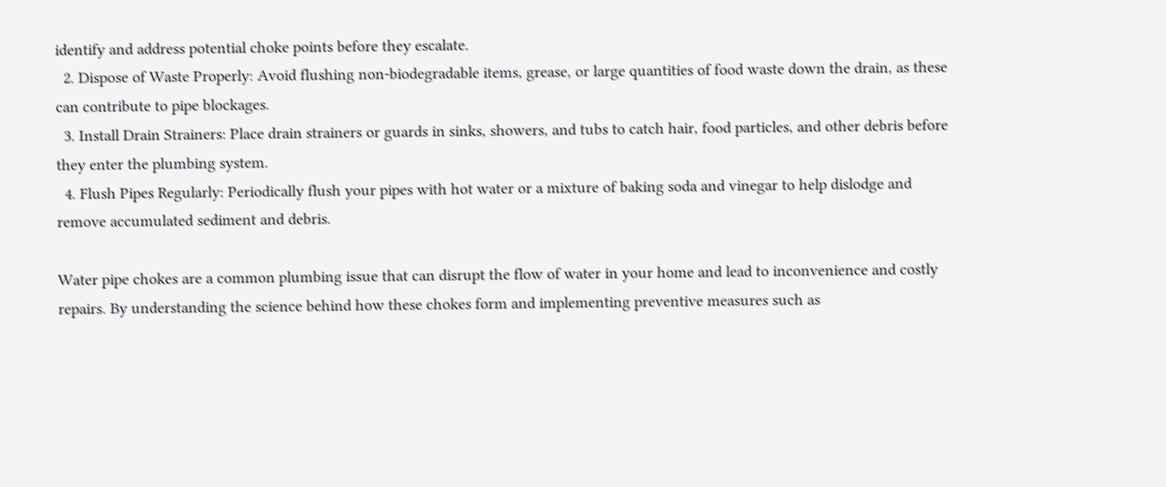identify and address potential choke points before they escalate.
  2. Dispose of Waste Properly: Avoid flushing non-biodegradable items, grease, or large quantities of food waste down the drain, as these can contribute to pipe blockages.
  3. Install Drain Strainers: Place drain strainers or guards in sinks, showers, and tubs to catch hair, food particles, and other debris before they enter the plumbing system.
  4. Flush Pipes Regularly: Periodically flush your pipes with hot water or a mixture of baking soda and vinegar to help dislodge and remove accumulated sediment and debris.

Water pipe chokes are a common plumbing issue that can disrupt the flow of water in your home and lead to inconvenience and costly repairs. By understanding the science behind how these chokes form and implementing preventive measures such as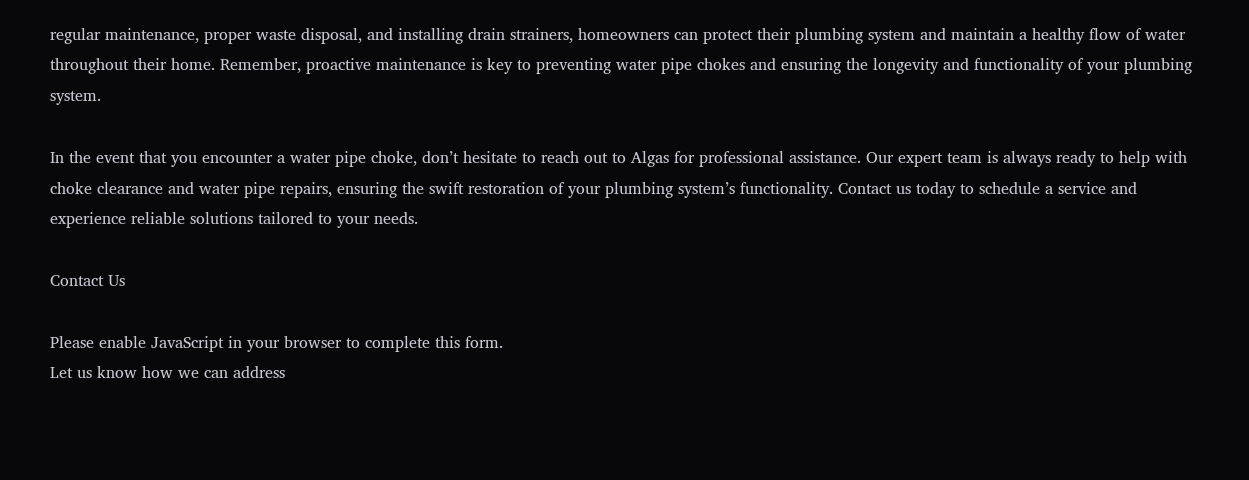regular maintenance, proper waste disposal, and installing drain strainers, homeowners can protect their plumbing system and maintain a healthy flow of water throughout their home. Remember, proactive maintenance is key to preventing water pipe chokes and ensuring the longevity and functionality of your plumbing system.

In the event that you encounter a water pipe choke, don’t hesitate to reach out to Algas for professional assistance. Our expert team is always ready to help with choke clearance and water pipe repairs, ensuring the swift restoration of your plumbing system’s functionality. Contact us today to schedule a service and experience reliable solutions tailored to your needs.

Contact Us

Please enable JavaScript in your browser to complete this form.
Let us know how we can address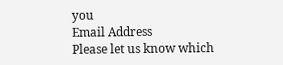you
Email Address
Please let us know which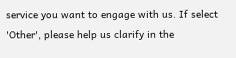service you want to engage with us. If select 'Other', please help us clarify in the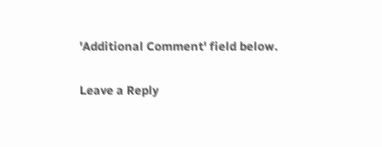'Additional Comment' field below.

Leave a Reply